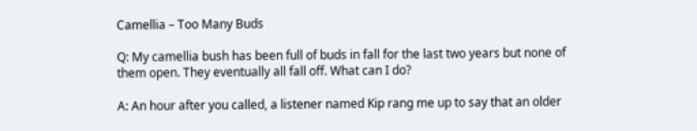Camellia – Too Many Buds

Q: My camellia bush has been full of buds in fall for the last two years but none of them open. They eventually all fall off. What can I do?

A: An hour after you called, a listener named Kip rang me up to say that an older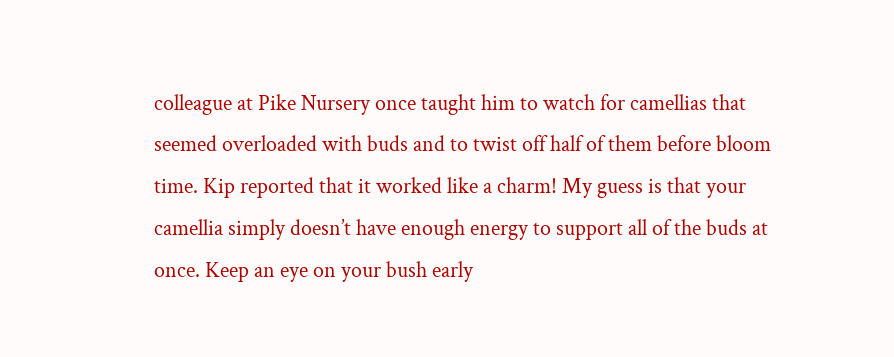colleague at Pike Nursery once taught him to watch for camellias that seemed overloaded with buds and to twist off half of them before bloom time. Kip reported that it worked like a charm! My guess is that your camellia simply doesn’t have enough energy to support all of the buds at once. Keep an eye on your bush early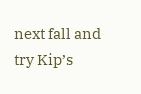next fall and try Kip’s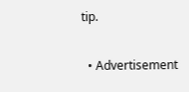tip.

  • Advertisement